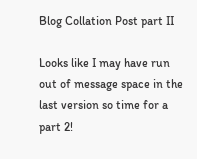Blog Collation Post part II

Looks like I may have run out of message space in the last version so time for a part 2!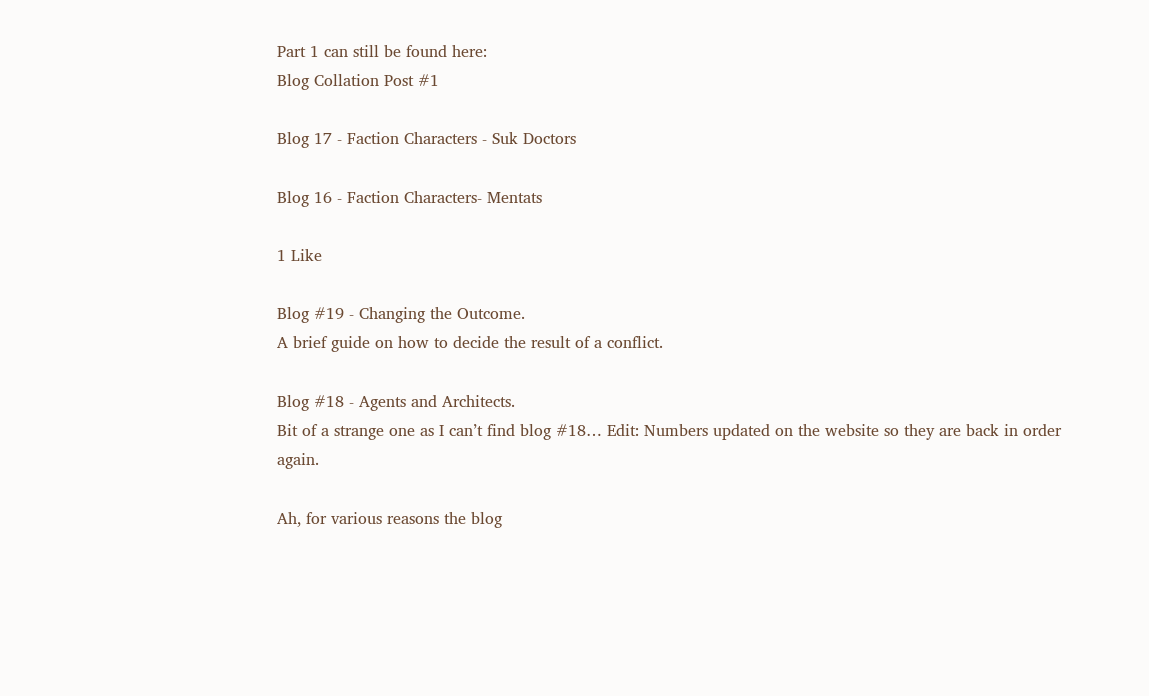Part 1 can still be found here:
Blog Collation Post #1

Blog 17 - Faction Characters - Suk Doctors

Blog 16 - Faction Characters- Mentats

1 Like

Blog #19 ‐ Changing the Outcome.
A brief guide on how to decide the result of a conflict.

Blog #18 ‐ Agents and Architects.
Bit of a strange one as I can’t find blog #18… Edit: Numbers updated on the website so they are back in order again.

Ah, for various reasons the blog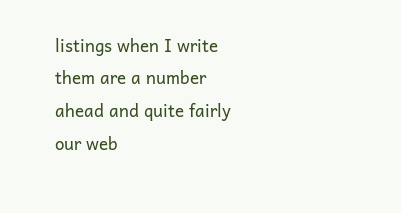listings when I write them are a number ahead and quite fairly our web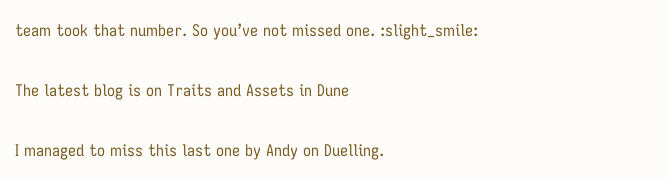team took that number. So you’ve not missed one. :slight_smile:

The latest blog is on Traits and Assets in Dune

I managed to miss this last one by Andy on Duelling.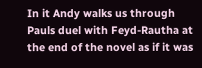In it Andy walks us through Pauls duel with Feyd-Rautha at the end of the novel as if it was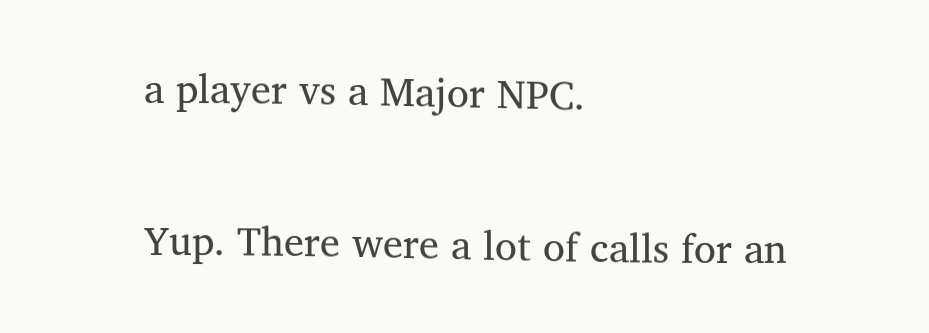a player vs a Major NPC.

Yup. There were a lot of calls for an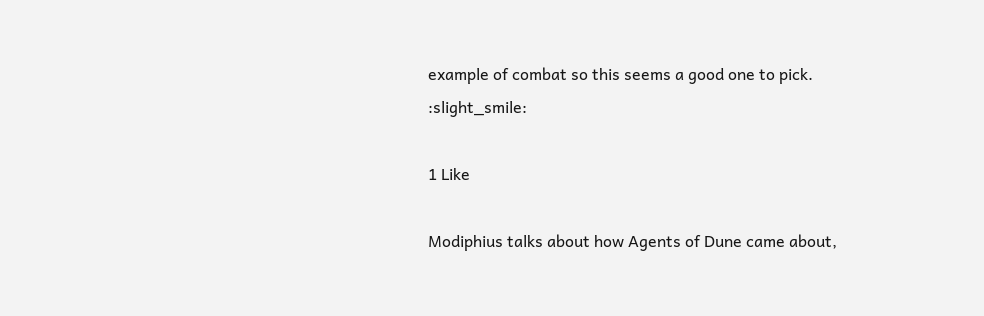example of combat so this seems a good one to pick. :slight_smile:

1 Like

Modiphius talks about how Agents of Dune came about,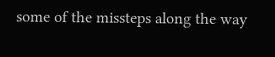some of the missteps along the way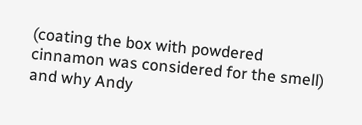(coating the box with powdered cinnamon was considered for the smell) and why Andy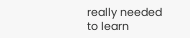really needed to learn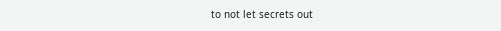to not let secrets out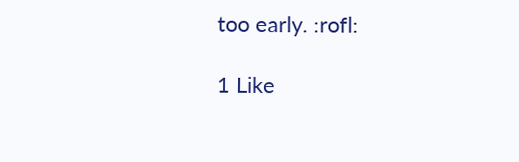too early. :rofl:

1 Like